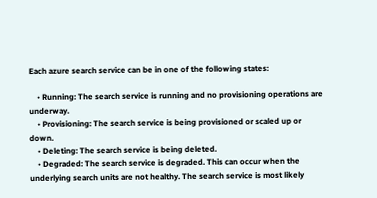Each azure search service can be in one of the following states:

    • Running: The search service is running and no provisioning operations are underway.
    • Provisioning: The search service is being provisioned or scaled up or down.
    • Deleting: The search service is being deleted.
    • Degraded: The search service is degraded. This can occur when the underlying search units are not healthy. The search service is most likely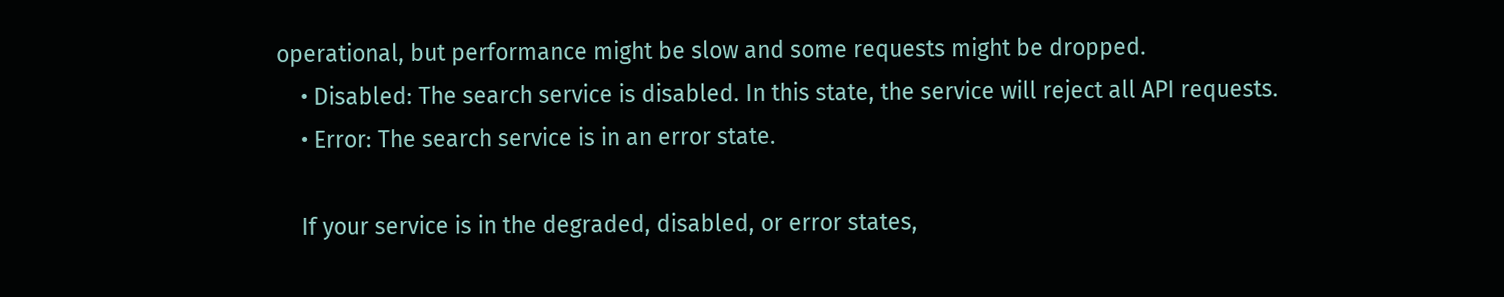operational, but performance might be slow and some requests might be dropped.
    • Disabled: The search service is disabled. In this state, the service will reject all API requests.
    • Error: The search service is in an error state.

    If your service is in the degraded, disabled, or error states,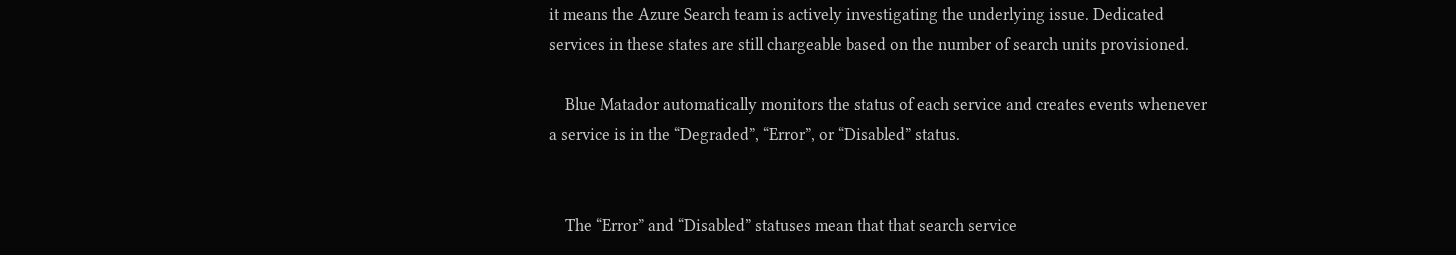it means the Azure Search team is actively investigating the underlying issue. Dedicated services in these states are still chargeable based on the number of search units provisioned.

    Blue Matador automatically monitors the status of each service and creates events whenever a service is in the “Degraded”, “Error”, or “Disabled” status.


    The “Error” and “Disabled” statuses mean that that search service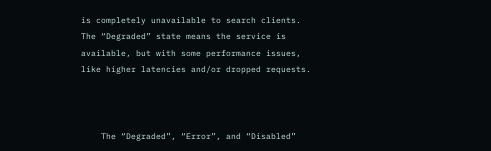is completely unavailable to search clients. The “Degraded” state means the service is available, but with some performance issues, like higher latencies and/or dropped requests.



    The “Degraded”, “Error”, and “Disabled”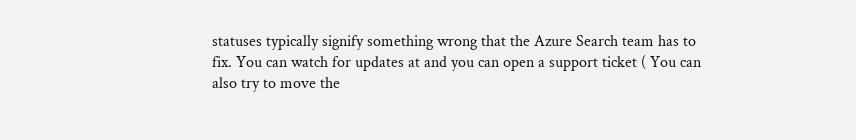statuses typically signify something wrong that the Azure Search team has to fix. You can watch for updates at and you can open a support ticket ( You can also try to move the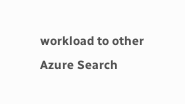workload to other Azure Search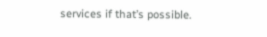services if that’s possible.